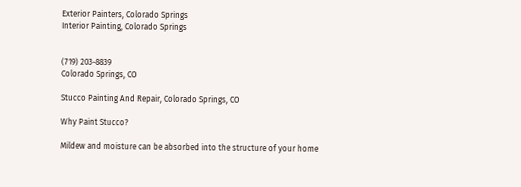Exterior Painters, Colorado Springs
Interior Painting, Colorado Springs


(719) 203-8839
Colorado Springs, CO

Stucco Painting And Repair, Colorado Springs, CO

Why Paint Stucco?

Mildew and moisture can be absorbed into the structure of your home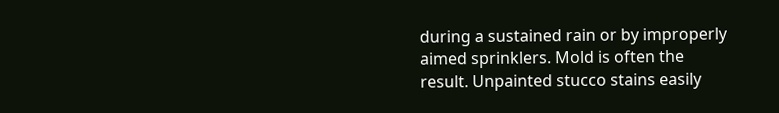during a sustained rain or by improperly aimed sprinklers. Mold is often the result. Unpainted stucco stains easily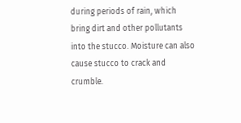during periods of rain, which bring dirt and other pollutants into the stucco. Moisture can also cause stucco to crack and crumble.